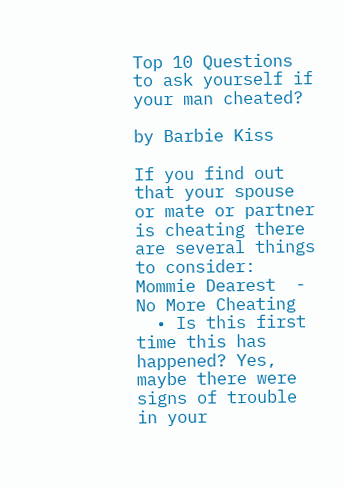Top 10 Questions to ask yourself if your man cheated?

by Barbie Kiss

If you find out that your spouse or mate or partner is cheating there are several things to consider:
Mommie Dearest  - No More Cheating
  • Is this first time this has happened? Yes, maybe there were signs of trouble in your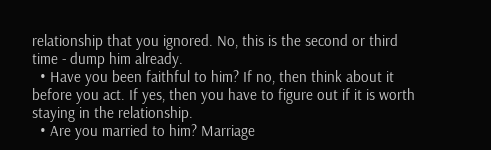relationship that you ignored. No, this is the second or third time - dump him already.
  • Have you been faithful to him? If no, then think about it before you act. If yes, then you have to figure out if it is worth staying in the relationship.
  • Are you married to him? Marriage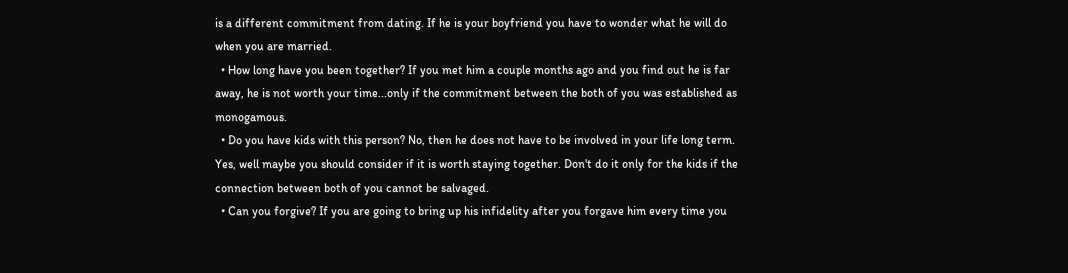is a different commitment from dating. If he is your boyfriend you have to wonder what he will do when you are married.
  • How long have you been together? If you met him a couple months ago and you find out he is far away, he is not worth your time...only if the commitment between the both of you was established as monogamous.
  • Do you have kids with this person? No, then he does not have to be involved in your life long term. Yes, well maybe you should consider if it is worth staying together. Don't do it only for the kids if the connection between both of you cannot be salvaged.
  • Can you forgive? If you are going to bring up his infidelity after you forgave him every time you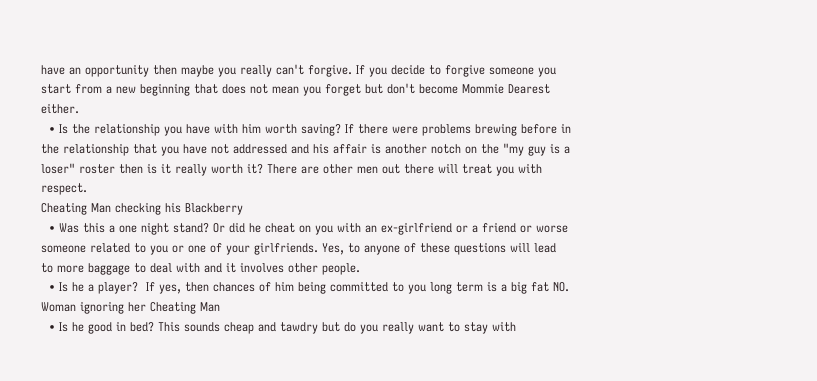have an opportunity then maybe you really can't forgive. If you decide to forgive someone you start from a new beginning that does not mean you forget but don't become Mommie Dearest either.
  • Is the relationship you have with him worth saving? If there were problems brewing before in the relationship that you have not addressed and his affair is another notch on the "my guy is a loser" roster then is it really worth it? There are other men out there will treat you with respect.
Cheating Man checking his Blackberry
  • Was this a one night stand? Or did he cheat on you with an ex-girlfriend or a friend or worse someone related to you or one of your girlfriends. Yes, to anyone of these questions will lead to more baggage to deal with and it involves other people.
  • Is he a player?  If yes, then chances of him being committed to you long term is a big fat NO.
Woman ignoring her Cheating Man
  • Is he good in bed? This sounds cheap and tawdry but do you really want to stay with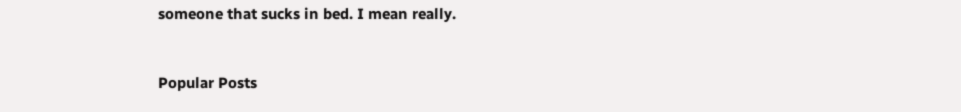someone that sucks in bed. I mean really.


Popular Posts